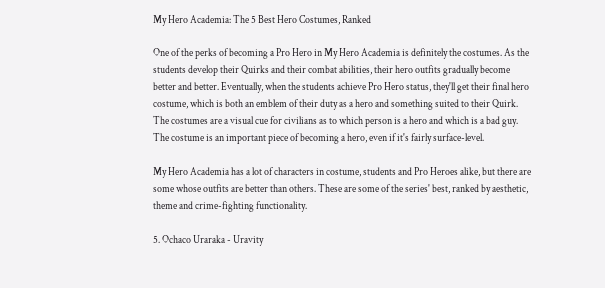My Hero Academia: The 5 Best Hero Costumes, Ranked

One of the perks of becoming a Pro Hero in My Hero Academia is definitely the costumes. As the students develop their Quirks and their combat abilities, their hero outfits gradually become better and better. Eventually, when the students achieve Pro Hero status, they'll get their final hero costume, which is both an emblem of their duty as a hero and something suited to their Quirk. The costumes are a visual cue for civilians as to which person is a hero and which is a bad guy. The costume is an important piece of becoming a hero, even if it's fairly surface-level.

My Hero Academia has a lot of characters in costume, students and Pro Heroes alike, but there are some whose outfits are better than others. These are some of the series' best, ranked by aesthetic, theme and crime-fighting functionality.

5. Ochaco Uraraka - Uravity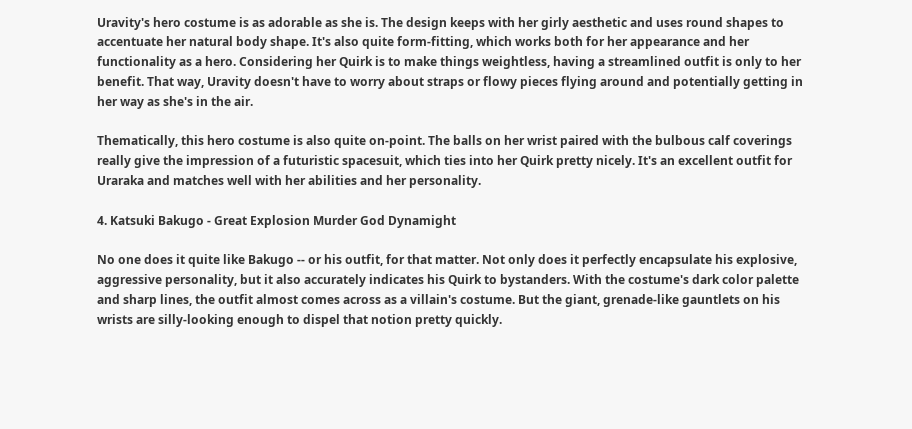Uravity's hero costume is as adorable as she is. The design keeps with her girly aesthetic and uses round shapes to accentuate her natural body shape. It's also quite form-fitting, which works both for her appearance and her functionality as a hero. Considering her Quirk is to make things weightless, having a streamlined outfit is only to her benefit. That way, Uravity doesn't have to worry about straps or flowy pieces flying around and potentially getting in her way as she's in the air.

Thematically, this hero costume is also quite on-point. The balls on her wrist paired with the bulbous calf coverings really give the impression of a futuristic spacesuit, which ties into her Quirk pretty nicely. It's an excellent outfit for Uraraka and matches well with her abilities and her personality.

4. Katsuki Bakugo - Great Explosion Murder God Dynamight

No one does it quite like Bakugo -- or his outfit, for that matter. Not only does it perfectly encapsulate his explosive, aggressive personality, but it also accurately indicates his Quirk to bystanders. With the costume's dark color palette and sharp lines, the outfit almost comes across as a villain's costume. But the giant, grenade-like gauntlets on his wrists are silly-looking enough to dispel that notion pretty quickly.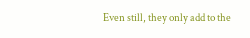Even still, they only add to the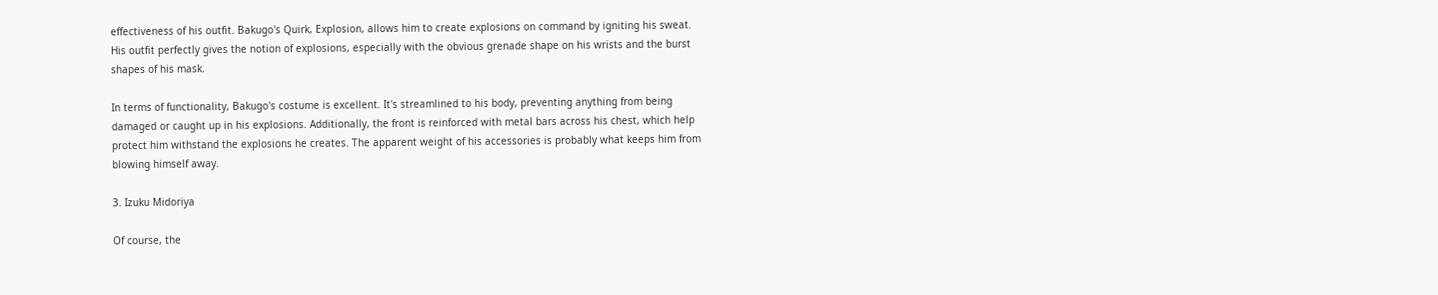effectiveness of his outfit. Bakugo's Quirk, Explosion, allows him to create explosions on command by igniting his sweat. His outfit perfectly gives the notion of explosions, especially with the obvious grenade shape on his wrists and the burst shapes of his mask.

In terms of functionality, Bakugo's costume is excellent. It's streamlined to his body, preventing anything from being damaged or caught up in his explosions. Additionally, the front is reinforced with metal bars across his chest, which help protect him withstand the explosions he creates. The apparent weight of his accessories is probably what keeps him from blowing himself away.

3. Izuku Midoriya

Of course, the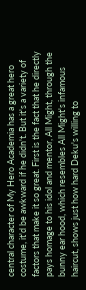central character of My Hero Academia has a great hero costume, it'd be awkward if he didn't. But it's a variety of factors that make it so great. First is the fact that he directly pays homage to his idol and mentor, All Might, through the bunny ear hood, which resembles All Might's infamous haircut, shows just how hard Deku's willing to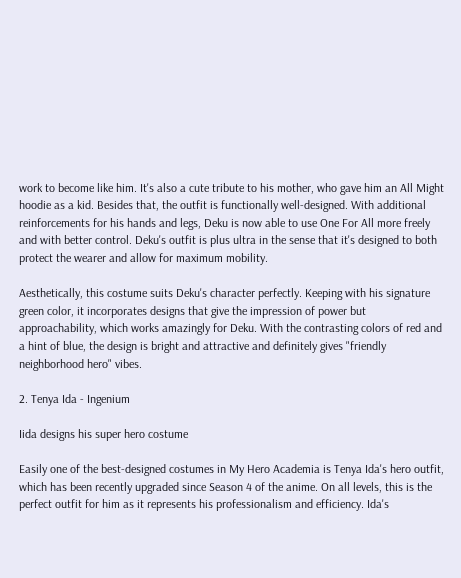work to become like him. It's also a cute tribute to his mother, who gave him an All Might hoodie as a kid. Besides that, the outfit is functionally well-designed. With additional reinforcements for his hands and legs, Deku is now able to use One For All more freely and with better control. Deku's outfit is plus ultra in the sense that it's designed to both protect the wearer and allow for maximum mobility.

Aesthetically, this costume suits Deku's character perfectly. Keeping with his signature green color, it incorporates designs that give the impression of power but approachability, which works amazingly for Deku. With the contrasting colors of red and a hint of blue, the design is bright and attractive and definitely gives "friendly neighborhood hero" vibes.

2. Tenya Ida - Ingenium

Iida designs his super hero costume

Easily one of the best-designed costumes in My Hero Academia is Tenya Ida's hero outfit, which has been recently upgraded since Season 4 of the anime. On all levels, this is the perfect outfit for him as it represents his professionalism and efficiency. Ida's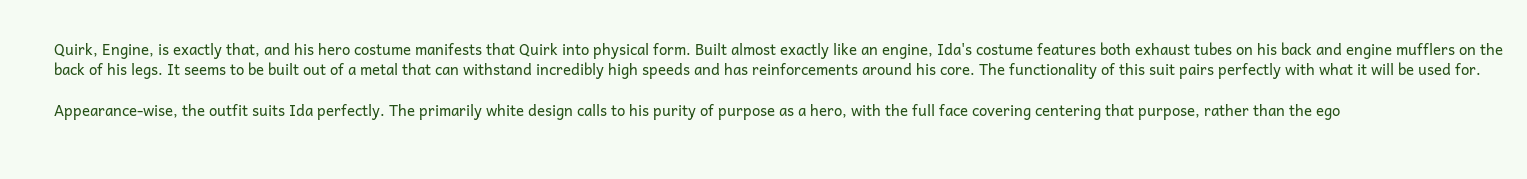Quirk, Engine, is exactly that, and his hero costume manifests that Quirk into physical form. Built almost exactly like an engine, Ida's costume features both exhaust tubes on his back and engine mufflers on the back of his legs. It seems to be built out of a metal that can withstand incredibly high speeds and has reinforcements around his core. The functionality of this suit pairs perfectly with what it will be used for.

Appearance-wise, the outfit suits Ida perfectly. The primarily white design calls to his purity of purpose as a hero, with the full face covering centering that purpose, rather than the ego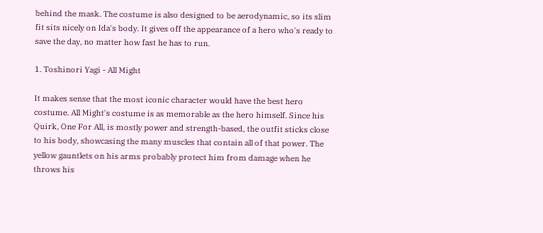behind the mask. The costume is also designed to be aerodynamic, so its slim fit sits nicely on Ida's body. It gives off the appearance of a hero who's ready to save the day, no matter how fast he has to run.

1. Toshinori Yagi - All Might

It makes sense that the most iconic character would have the best hero costume. All Might's costume is as memorable as the hero himself. Since his Quirk, One For All, is mostly power and strength-based, the outfit sticks close to his body, showcasing the many muscles that contain all of that power. The yellow gauntlets on his arms probably protect him from damage when he throws his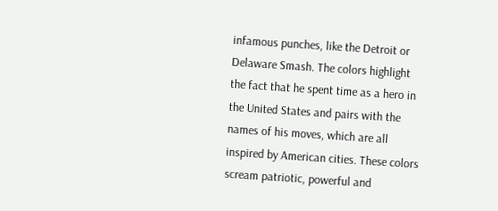infamous punches, like the Detroit or Delaware Smash. The colors highlight the fact that he spent time as a hero in the United States and pairs with the names of his moves, which are all inspired by American cities. These colors scream patriotic, powerful and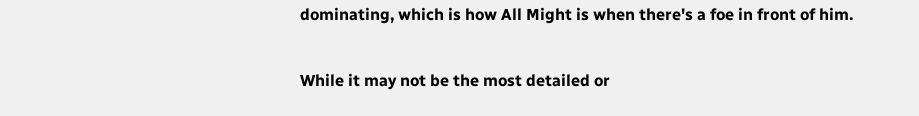dominating, which is how All Might is when there's a foe in front of him.

While it may not be the most detailed or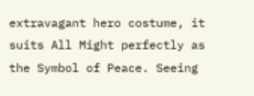extravagant hero costume, it suits All Might perfectly as the Symbol of Peace. Seeing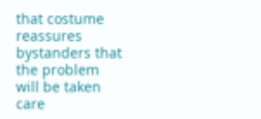that costume reassures bystanders that the problem will be taken care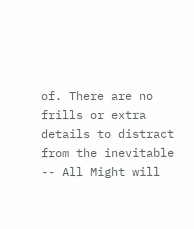of. There are no frills or extra details to distract from the inevitable -- All Might will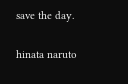save the day.

hinata naruto